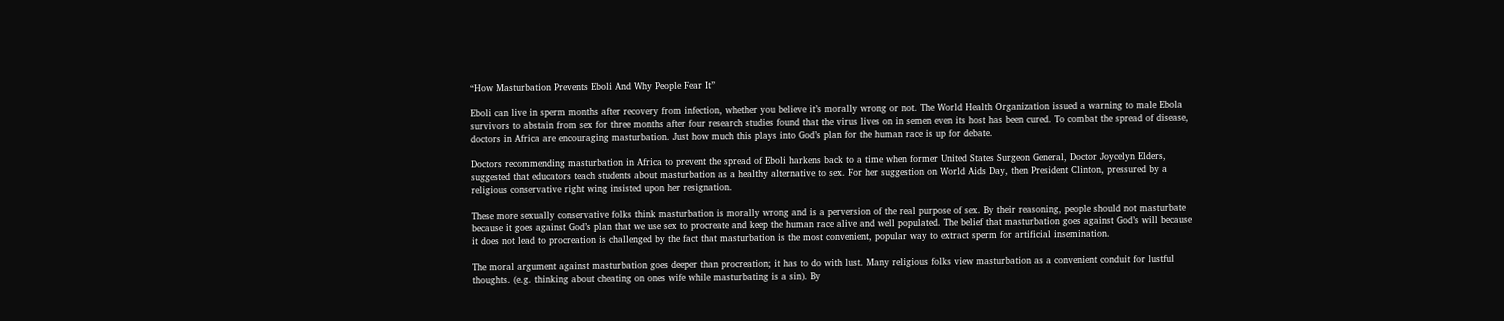“How Masturbation Prevents Eboli And Why People Fear It”

Eboli can live in sperm months after recovery from infection, whether you believe it’s morally wrong or not. The World Health Organization issued a warning to male Ebola survivors to abstain from sex for three months after four research studies found that the virus lives on in semen even its host has been cured. To combat the spread of disease, doctors in Africa are encouraging masturbation. Just how much this plays into God’s plan for the human race is up for debate.

Doctors recommending masturbation in Africa to prevent the spread of Eboli harkens back to a time when former United States Surgeon General, Doctor Joycelyn Elders, suggested that educators teach students about masturbation as a healthy alternative to sex. For her suggestion on World Aids Day, then President Clinton, pressured by a religious conservative right wing insisted upon her resignation.

These more sexually conservative folks think masturbation is morally wrong and is a perversion of the real purpose of sex. By their reasoning, people should not masturbate because it goes against God’s plan that we use sex to procreate and keep the human race alive and well populated. The belief that masturbation goes against God’s will because it does not lead to procreation is challenged by the fact that masturbation is the most convenient, popular way to extract sperm for artificial insemination.

The moral argument against masturbation goes deeper than procreation; it has to do with lust. Many religious folks view masturbation as a convenient conduit for lustful thoughts. (e.g. thinking about cheating on ones wife while masturbating is a sin). By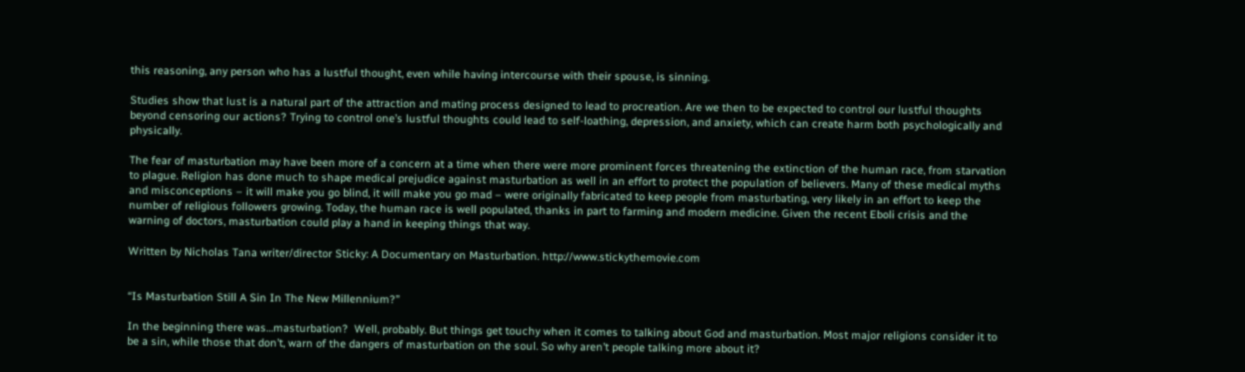this reasoning, any person who has a lustful thought, even while having intercourse with their spouse, is sinning.

Studies show that lust is a natural part of the attraction and mating process designed to lead to procreation. Are we then to be expected to control our lustful thoughts beyond censoring our actions? Trying to control one’s lustful thoughts could lead to self-loathing, depression, and anxiety, which can create harm both psychologically and physically.

The fear of masturbation may have been more of a concern at a time when there were more prominent forces threatening the extinction of the human race, from starvation to plague. Religion has done much to shape medical prejudice against masturbation as well in an effort to protect the population of believers. Many of these medical myths and misconceptions – it will make you go blind, it will make you go mad – were originally fabricated to keep people from masturbating, very likely in an effort to keep the number of religious followers growing. Today, the human race is well populated, thanks in part to farming and modern medicine. Given the recent Eboli crisis and the warning of doctors, masturbation could play a hand in keeping things that way.

Written by Nicholas Tana writer/director Sticky: A Documentary on Masturbation. http://www.stickythemovie.com


“Is Masturbation Still A Sin In The New Millennium?”

In the beginning there was…masturbation?  Well, probably. But things get touchy when it comes to talking about God and masturbation. Most major religions consider it to be a sin, while those that don’t, warn of the dangers of masturbation on the soul. So why aren’t people talking more about it?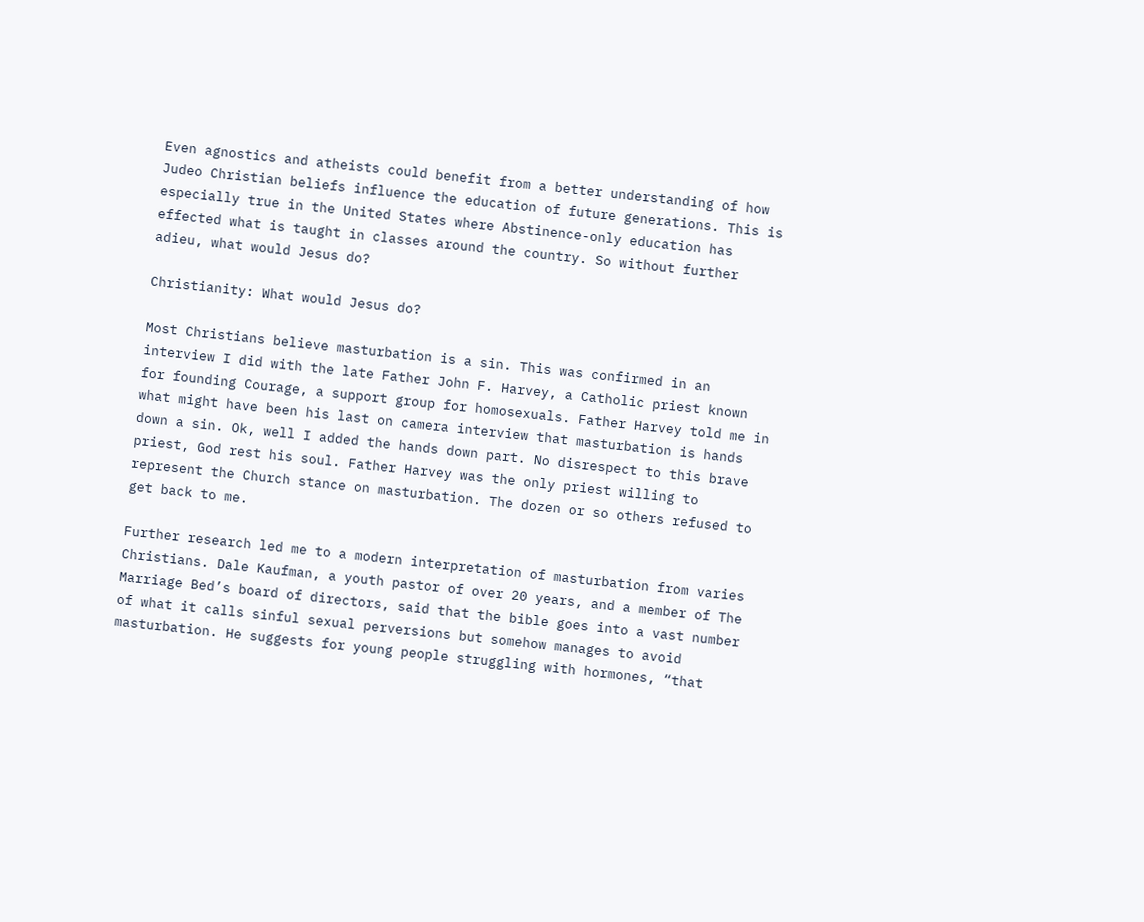Even agnostics and atheists could benefit from a better understanding of how Judeo Christian beliefs influence the education of future generations. This is especially true in the United States where Abstinence-only education has effected what is taught in classes around the country. So without further adieu, what would Jesus do?

Christianity: What would Jesus do?

Most Christians believe masturbation is a sin. This was confirmed in an interview I did with the late Father John F. Harvey, a Catholic priest known for founding Courage, a support group for homosexuals. Father Harvey told me in what might have been his last on camera interview that masturbation is hands down a sin. Ok, well I added the hands down part. No disrespect to this brave priest, God rest his soul. Father Harvey was the only priest willing to represent the Church stance on masturbation. The dozen or so others refused to get back to me.

Further research led me to a modern interpretation of masturbation from varies Christians. Dale Kaufman, a youth pastor of over 20 years, and a member of The Marriage Bed’s board of directors, said that the bible goes into a vast number of what it calls sinful sexual perversions but somehow manages to avoid masturbation. He suggests for young people struggling with hormones, “that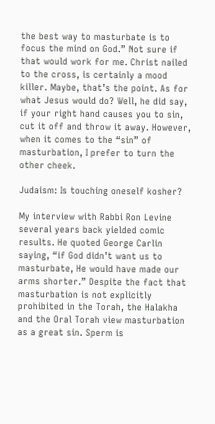the best way to masturbate is to focus the mind on God.” Not sure if that would work for me. Christ nailed to the cross, is certainly a mood killer. Maybe, that’s the point. As for what Jesus would do? Well, he did say, if your right hand causes you to sin, cut it off and throw it away. However, when it comes to the “sin” of masturbation, I prefer to turn the other cheek.

Judaism: Is touching oneself kosher?

My interview with Rabbi Ron Levine several years back yielded comic results. He quoted George Carlin saying, “if God didn’t want us to masturbate, He would have made our arms shorter.” Despite the fact that masturbation is not explicitly prohibited in the Torah, the Halakha and the Oral Torah view masturbation as a great sin. Sperm is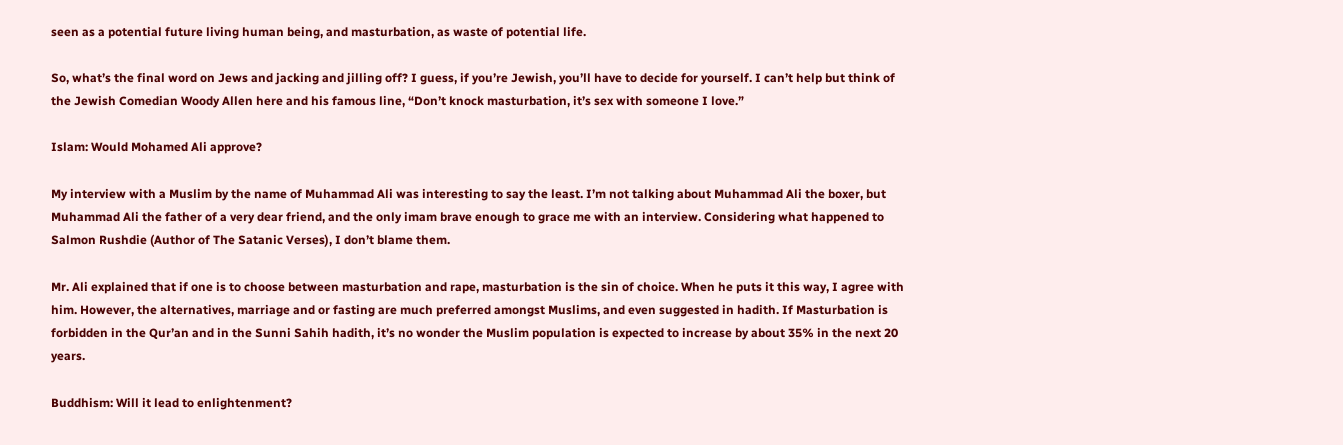seen as a potential future living human being, and masturbation, as waste of potential life.

So, what’s the final word on Jews and jacking and jilling off? I guess, if you’re Jewish, you’ll have to decide for yourself. I can’t help but think of the Jewish Comedian Woody Allen here and his famous line, “Don’t knock masturbation, it’s sex with someone I love.”

Islam: Would Mohamed Ali approve?

My interview with a Muslim by the name of Muhammad Ali was interesting to say the least. I’m not talking about Muhammad Ali the boxer, but Muhammad Ali the father of a very dear friend, and the only imam brave enough to grace me with an interview. Considering what happened to Salmon Rushdie (Author of The Satanic Verses), I don’t blame them.

Mr. Ali explained that if one is to choose between masturbation and rape, masturbation is the sin of choice. When he puts it this way, I agree with him. However, the alternatives, marriage and or fasting are much preferred amongst Muslims, and even suggested in hadith. If Masturbation is forbidden in the Qur’an and in the Sunni Sahih hadith, it’s no wonder the Muslim population is expected to increase by about 35% in the next 20 years.

Buddhism: Will it lead to enlightenment?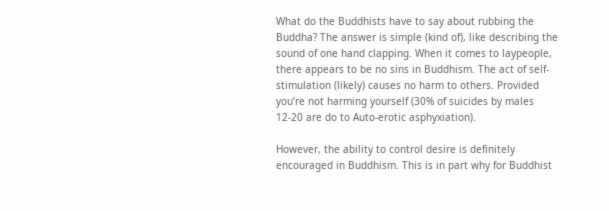What do the Buddhists have to say about rubbing the Buddha? The answer is simple (kind of), like describing the sound of one hand clapping. When it comes to laypeople, there appears to be no sins in Buddhism. The act of self-stimulation (likely) causes no harm to others. Provided you’re not harming yourself (30% of suicides by males 12-20 are do to Auto-erotic asphyxiation).

However, the ability to control desire is definitely encouraged in Buddhism. This is in part why for Buddhist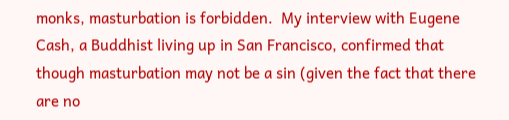monks, masturbation is forbidden.  My interview with Eugene Cash, a Buddhist living up in San Francisco, confirmed that though masturbation may not be a sin (given the fact that there are no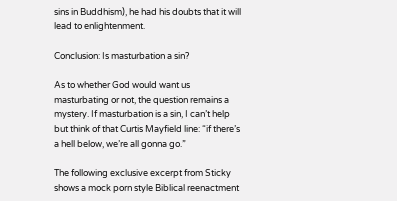sins in Buddhism), he had his doubts that it will lead to enlightenment.

Conclusion: Is masturbation a sin?

As to whether God would want us masturbating or not, the question remains a mystery. If masturbation is a sin, I can’t help but think of that Curtis Mayfield line: “if there’s a hell below, we’re all gonna go.”

The following exclusive excerpt from Sticky shows a mock porn style Biblical reenactment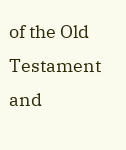of the Old Testament and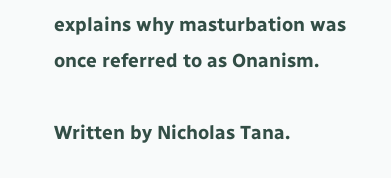explains why masturbation was once referred to as Onanism.

Written by Nicholas Tana.